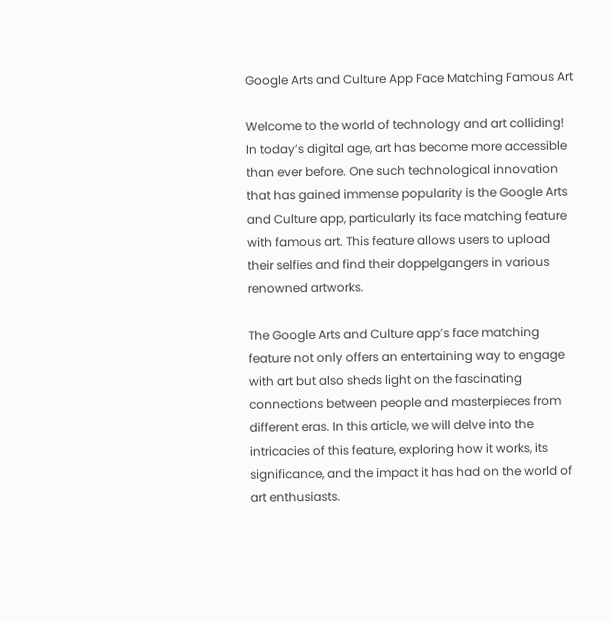Google Arts and Culture App Face Matching Famous Art

Welcome to the world of technology and art colliding! In today’s digital age, art has become more accessible than ever before. One such technological innovation that has gained immense popularity is the Google Arts and Culture app, particularly its face matching feature with famous art. This feature allows users to upload their selfies and find their doppelgangers in various renowned artworks.

The Google Arts and Culture app’s face matching feature not only offers an entertaining way to engage with art but also sheds light on the fascinating connections between people and masterpieces from different eras. In this article, we will delve into the intricacies of this feature, exploring how it works, its significance, and the impact it has had on the world of art enthusiasts.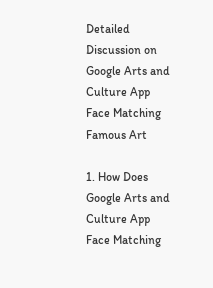Detailed Discussion on Google Arts and Culture App Face Matching Famous Art

1. How Does Google Arts and Culture App Face Matching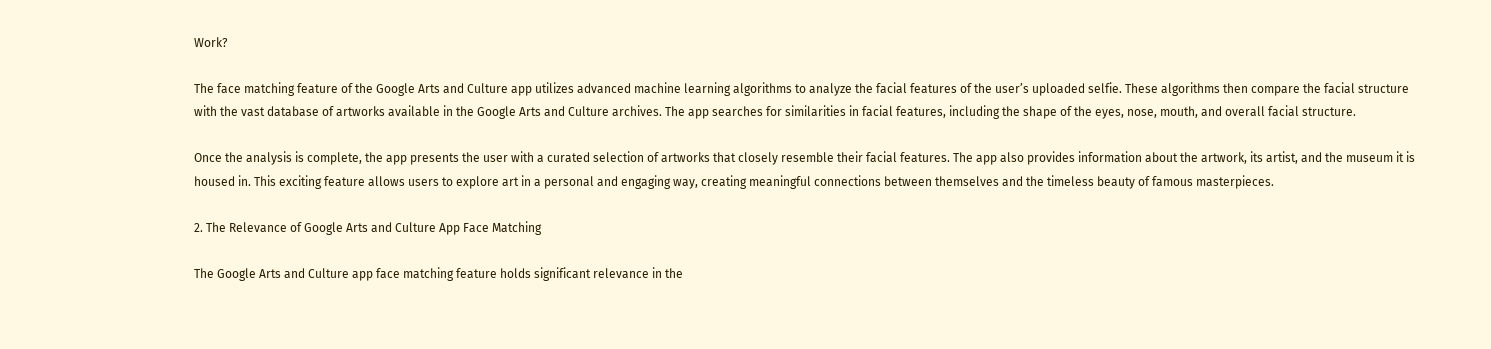Work?

The face matching feature of the Google Arts and Culture app utilizes advanced machine learning algorithms to analyze the facial features of the user’s uploaded selfie. These algorithms then compare the facial structure with the vast database of artworks available in the Google Arts and Culture archives. The app searches for similarities in facial features, including the shape of the eyes, nose, mouth, and overall facial structure.

Once the analysis is complete, the app presents the user with a curated selection of artworks that closely resemble their facial features. The app also provides information about the artwork, its artist, and the museum it is housed in. This exciting feature allows users to explore art in a personal and engaging way, creating meaningful connections between themselves and the timeless beauty of famous masterpieces.

2. The Relevance of Google Arts and Culture App Face Matching

The Google Arts and Culture app face matching feature holds significant relevance in the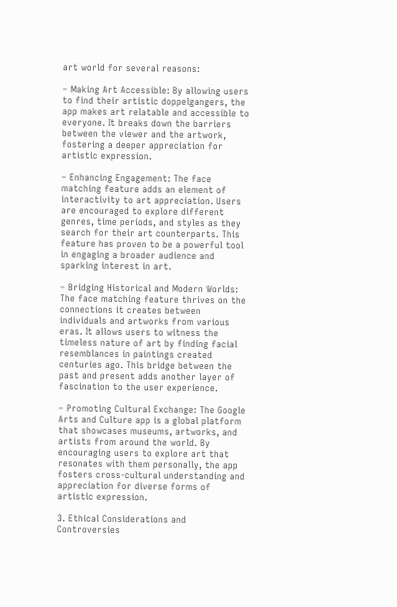art world for several reasons:

– Making Art Accessible: By allowing users to find their artistic doppelgangers, the app makes art relatable and accessible to everyone. It breaks down the barriers between the viewer and the artwork, fostering a deeper appreciation for artistic expression.

– Enhancing Engagement: The face matching feature adds an element of interactivity to art appreciation. Users are encouraged to explore different genres, time periods, and styles as they search for their art counterparts. This feature has proven to be a powerful tool in engaging a broader audience and sparking interest in art.

– Bridging Historical and Modern Worlds: The face matching feature thrives on the connections it creates between individuals and artworks from various eras. It allows users to witness the timeless nature of art by finding facial resemblances in paintings created centuries ago. This bridge between the past and present adds another layer of fascination to the user experience.

– Promoting Cultural Exchange: The Google Arts and Culture app is a global platform that showcases museums, artworks, and artists from around the world. By encouraging users to explore art that resonates with them personally, the app fosters cross-cultural understanding and appreciation for diverse forms of artistic expression.

3. Ethical Considerations and Controversies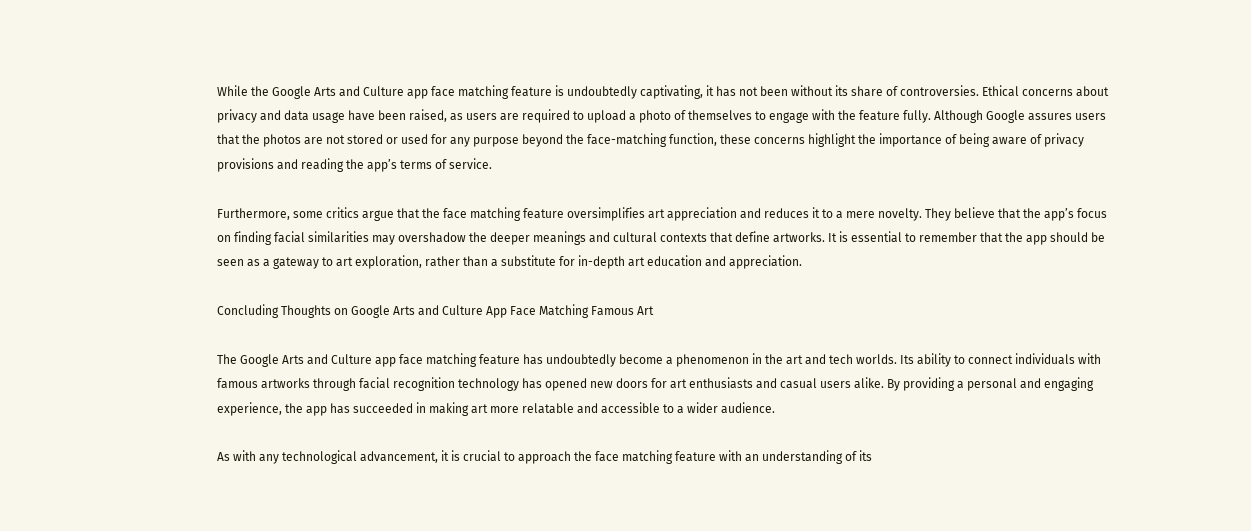While the Google Arts and Culture app face matching feature is undoubtedly captivating, it has not been without its share of controversies. Ethical concerns about privacy and data usage have been raised, as users are required to upload a photo of themselves to engage with the feature fully. Although Google assures users that the photos are not stored or used for any purpose beyond the face-matching function, these concerns highlight the importance of being aware of privacy provisions and reading the app’s terms of service.

Furthermore, some critics argue that the face matching feature oversimplifies art appreciation and reduces it to a mere novelty. They believe that the app’s focus on finding facial similarities may overshadow the deeper meanings and cultural contexts that define artworks. It is essential to remember that the app should be seen as a gateway to art exploration, rather than a substitute for in-depth art education and appreciation.

Concluding Thoughts on Google Arts and Culture App Face Matching Famous Art

The Google Arts and Culture app face matching feature has undoubtedly become a phenomenon in the art and tech worlds. Its ability to connect individuals with famous artworks through facial recognition technology has opened new doors for art enthusiasts and casual users alike. By providing a personal and engaging experience, the app has succeeded in making art more relatable and accessible to a wider audience.

As with any technological advancement, it is crucial to approach the face matching feature with an understanding of its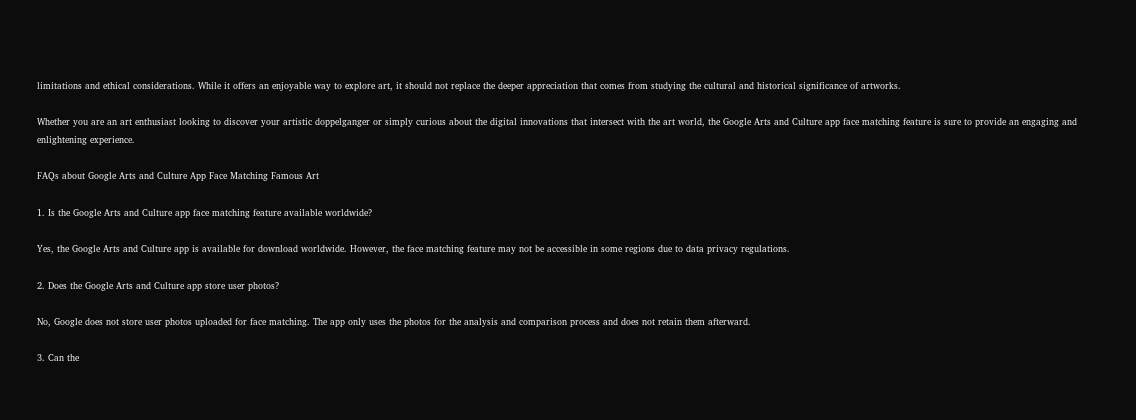limitations and ethical considerations. While it offers an enjoyable way to explore art, it should not replace the deeper appreciation that comes from studying the cultural and historical significance of artworks.

Whether you are an art enthusiast looking to discover your artistic doppelganger or simply curious about the digital innovations that intersect with the art world, the Google Arts and Culture app face matching feature is sure to provide an engaging and enlightening experience.

FAQs about Google Arts and Culture App Face Matching Famous Art

1. Is the Google Arts and Culture app face matching feature available worldwide?

Yes, the Google Arts and Culture app is available for download worldwide. However, the face matching feature may not be accessible in some regions due to data privacy regulations.

2. Does the Google Arts and Culture app store user photos?

No, Google does not store user photos uploaded for face matching. The app only uses the photos for the analysis and comparison process and does not retain them afterward.

3. Can the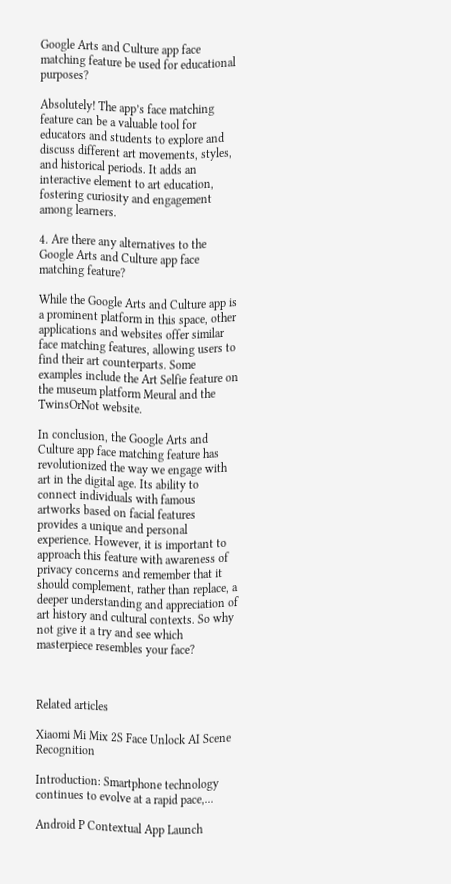Google Arts and Culture app face matching feature be used for educational purposes?

Absolutely! The app’s face matching feature can be a valuable tool for educators and students to explore and discuss different art movements, styles, and historical periods. It adds an interactive element to art education, fostering curiosity and engagement among learners.

4. Are there any alternatives to the Google Arts and Culture app face matching feature?

While the Google Arts and Culture app is a prominent platform in this space, other applications and websites offer similar face matching features, allowing users to find their art counterparts. Some examples include the Art Selfie feature on the museum platform Meural and the TwinsOrNot website.

In conclusion, the Google Arts and Culture app face matching feature has revolutionized the way we engage with art in the digital age. Its ability to connect individuals with famous artworks based on facial features provides a unique and personal experience. However, it is important to approach this feature with awareness of privacy concerns and remember that it should complement, rather than replace, a deeper understanding and appreciation of art history and cultural contexts. So why not give it a try and see which masterpiece resembles your face?



Related articles

Xiaomi Mi Mix 2S Face Unlock AI Scene Recognition

Introduction: Smartphone technology continues to evolve at a rapid pace,...

Android P Contextual App Launch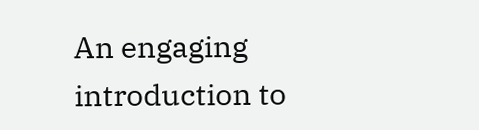An engaging introduction to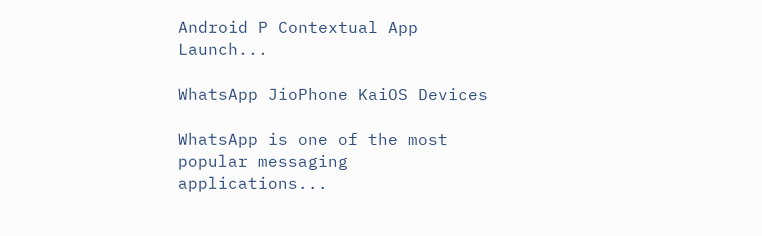Android P Contextual App Launch...

WhatsApp JioPhone KaiOS Devices

WhatsApp is one of the most popular messaging applications...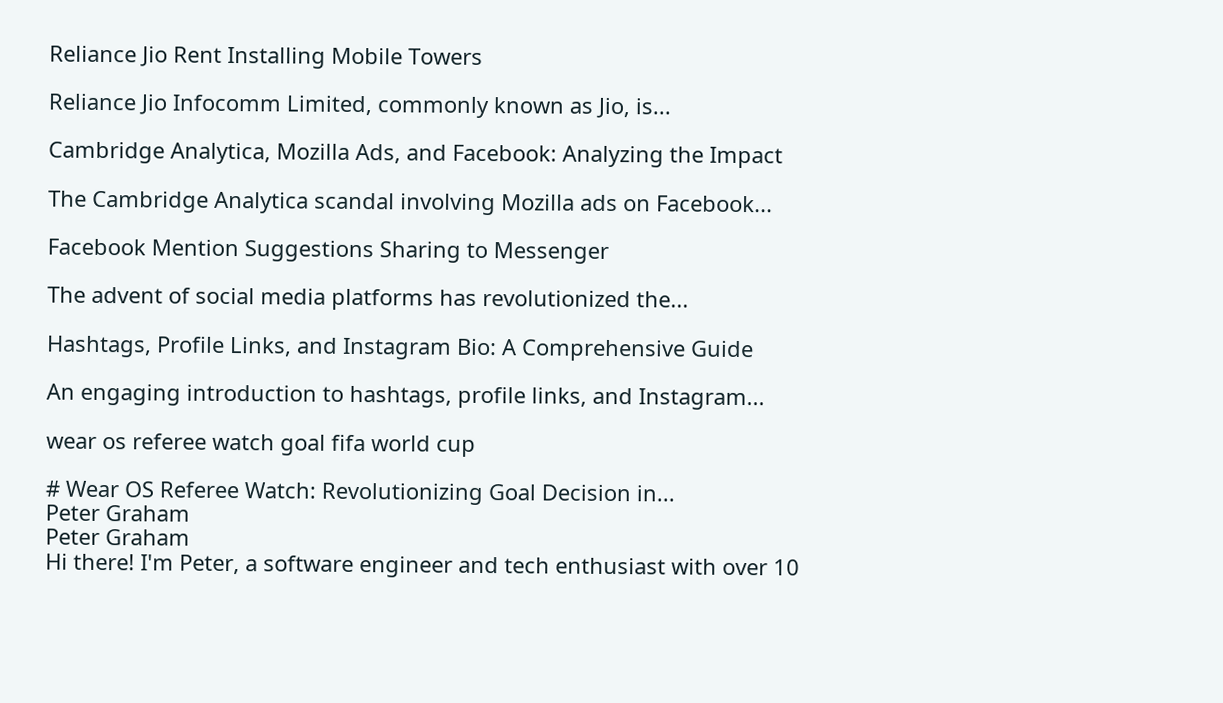Reliance Jio Rent Installing Mobile Towers

Reliance Jio Infocomm Limited, commonly known as Jio, is...

Cambridge Analytica, Mozilla Ads, and Facebook: Analyzing the Impact

The Cambridge Analytica scandal involving Mozilla ads on Facebook...

Facebook Mention Suggestions Sharing to Messenger

The advent of social media platforms has revolutionized the...

Hashtags, Profile Links, and Instagram Bio: A Comprehensive Guide

An engaging introduction to hashtags, profile links, and Instagram...

wear os referee watch goal fifa world cup

# Wear OS Referee Watch: Revolutionizing Goal Decision in...
Peter Graham
Peter Graham
Hi there! I'm Peter, a software engineer and tech enthusiast with over 10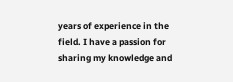years of experience in the field. I have a passion for sharing my knowledge and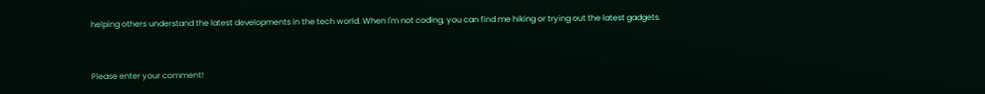helping others understand the latest developments in the tech world. When I'm not coding, you can find me hiking or trying out the latest gadgets.


Please enter your comment!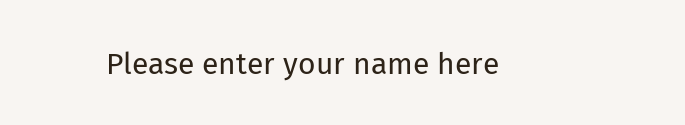Please enter your name here